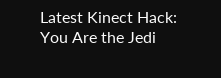Latest Kinect Hack: You Are the Jedi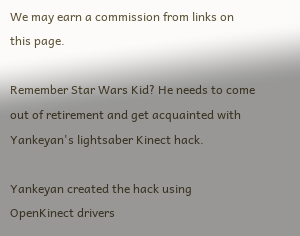We may earn a commission from links on this page.

Remember Star Wars Kid? He needs to come out of retirement and get acquainted with Yankeyan's lightsaber Kinect hack.

Yankeyan created the hack using OpenKinect drivers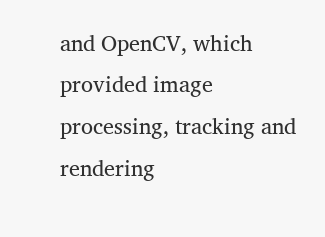and OpenCV, which provided image processing, tracking and rendering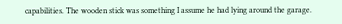capabilities. The wooden stick was something I assume he had lying around the garage.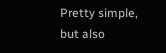Pretty simple, but also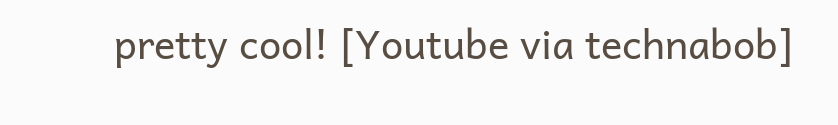pretty cool! [Youtube via technabob]